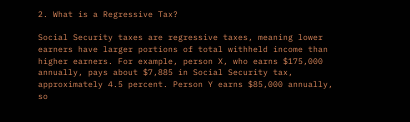2. What is a Regressive Tax?

Social Security taxes are regressive taxes, meaning lower earners have larger portions of total withheld income than higher earners. For example, person X, who earns $175,000 annually, pays about $7,885 in Social Security tax, approximately 4.5 percent. Person Y earns $85,000 annually, so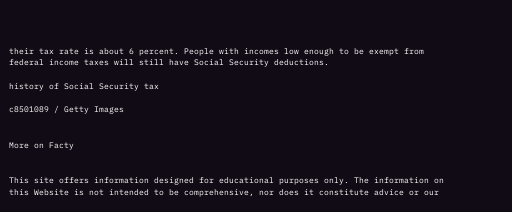their tax rate is about 6 percent. People with incomes low enough to be exempt from federal income taxes will still have Social Security deductions.

history of Social Security tax

c8501089 / Getty Images


More on Facty


This site offers information designed for educational purposes only. The information on this Website is not intended to be comprehensive, nor does it constitute advice or our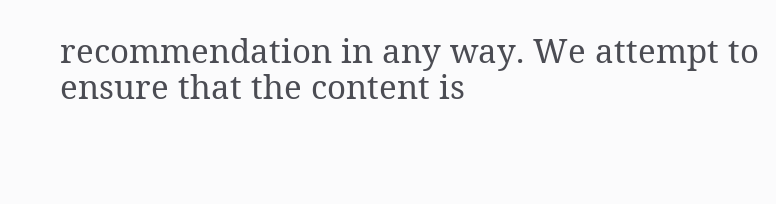recommendation in any way. We attempt to ensure that the content is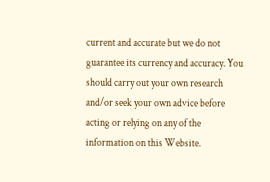current and accurate but we do not guarantee its currency and accuracy. You should carry out your own research and/or seek your own advice before acting or relying on any of the information on this Website.